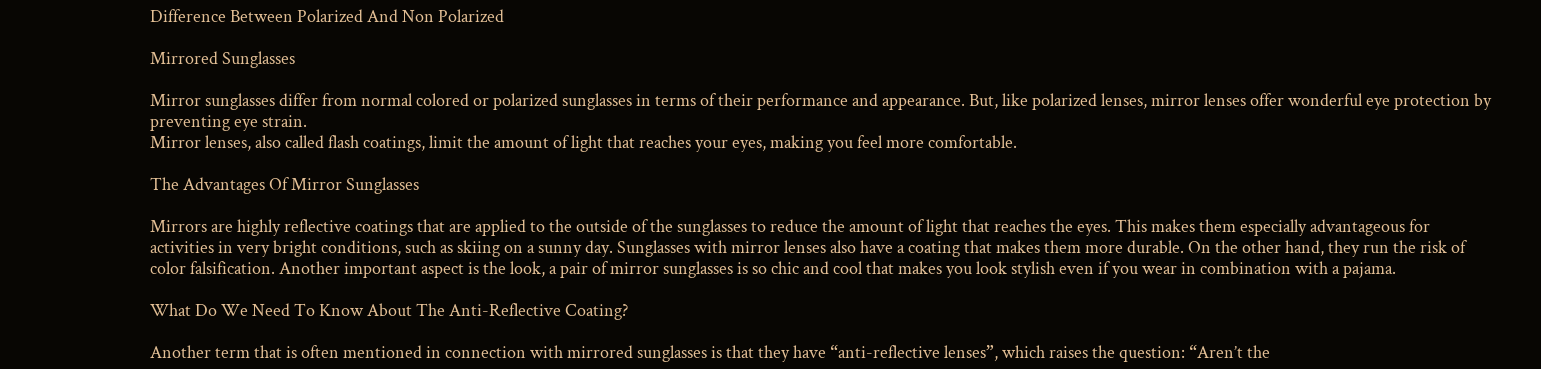Difference Between Polarized And Non Polarized

Mirrored Sunglasses

Mirror sunglasses differ from normal colored or polarized sunglasses in terms of their performance and appearance. But, like polarized lenses, mirror lenses offer wonderful eye protection by preventing eye strain.
Mirror lenses, also called flash coatings, limit the amount of light that reaches your eyes, making you feel more comfortable.

The Advantages Of Mirror Sunglasses

Mirrors are highly reflective coatings that are applied to the outside of the sunglasses to reduce the amount of light that reaches the eyes. This makes them especially advantageous for activities in very bright conditions, such as skiing on a sunny day. Sunglasses with mirror lenses also have a coating that makes them more durable. On the other hand, they run the risk of color falsification. Another important aspect is the look, a pair of mirror sunglasses is so chic and cool that makes you look stylish even if you wear in combination with a pajama.

What Do We Need To Know About The Anti-Reflective Coating?

Another term that is often mentioned in connection with mirrored sunglasses is that they have “anti-reflective lenses”, which raises the question: “Aren’t the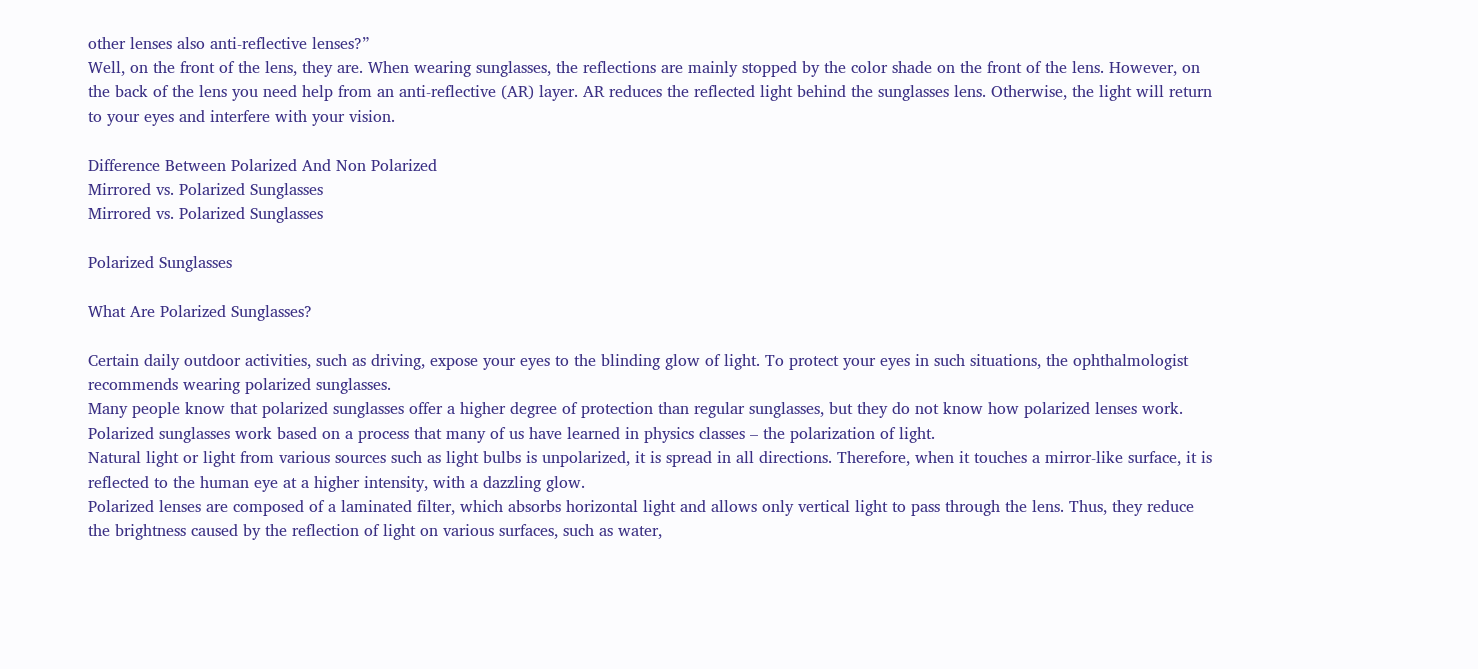other lenses also anti-reflective lenses?”
Well, on the front of the lens, they are. When wearing sunglasses, the reflections are mainly stopped by the color shade on the front of the lens. However, on the back of the lens you need help from an anti-reflective (AR) layer. AR reduces the reflected light behind the sunglasses lens. Otherwise, the light will return to your eyes and interfere with your vision.

Difference Between Polarized And Non Polarized
Mirrored vs. Polarized Sunglasses
Mirrored vs. Polarized Sunglasses

Polarized Sunglasses

What Are Polarized Sunglasses?

Certain daily outdoor activities, such as driving, expose your eyes to the blinding glow of light. To protect your eyes in such situations, the ophthalmologist recommends wearing polarized sunglasses.
Many people know that polarized sunglasses offer a higher degree of protection than regular sunglasses, but they do not know how polarized lenses work.
Polarized sunglasses work based on a process that many of us have learned in physics classes – the polarization of light.
Natural light or light from various sources such as light bulbs is unpolarized, it is spread in all directions. Therefore, when it touches a mirror-like surface, it is reflected to the human eye at a higher intensity, with a dazzling glow.
Polarized lenses are composed of a laminated filter, which absorbs horizontal light and allows only vertical light to pass through the lens. Thus, they reduce the brightness caused by the reflection of light on various surfaces, such as water,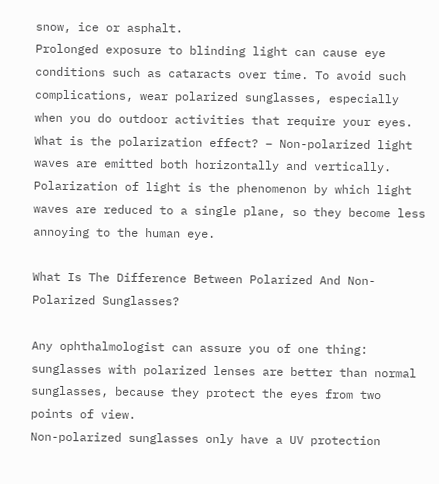snow, ice or asphalt.
Prolonged exposure to blinding light can cause eye conditions such as cataracts over time. To avoid such complications, wear polarized sunglasses, especially when you do outdoor activities that require your eyes.
What is the polarization effect? – Non-polarized light waves are emitted both horizontally and vertically. Polarization of light is the phenomenon by which light waves are reduced to a single plane, so they become less annoying to the human eye.

What Is The Difference Between Polarized And Non-Polarized Sunglasses?

Any ophthalmologist can assure you of one thing: sunglasses with polarized lenses are better than normal sunglasses, because they protect the eyes from two points of view.
Non-polarized sunglasses only have a UV protection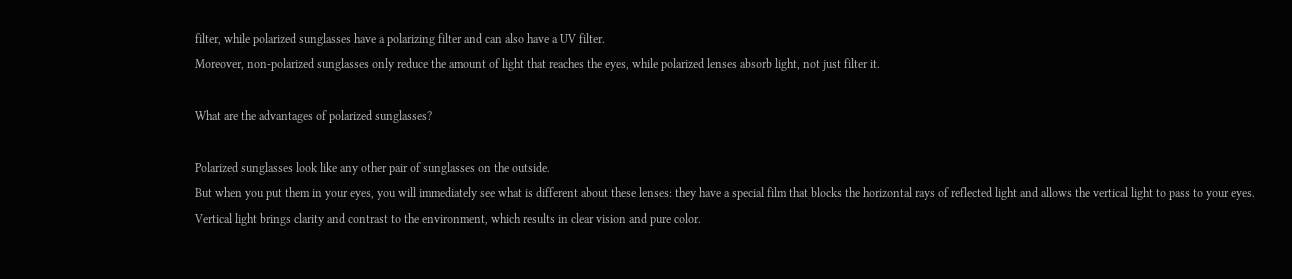filter, while polarized sunglasses have a polarizing filter and can also have a UV filter.
Moreover, non-polarized sunglasses only reduce the amount of light that reaches the eyes, while polarized lenses absorb light, not just filter it.

What are the advantages of polarized sunglasses?

Polarized sunglasses look like any other pair of sunglasses on the outside.
But when you put them in your eyes, you will immediately see what is different about these lenses: they have a special film that blocks the horizontal rays of reflected light and allows the vertical light to pass to your eyes. Vertical light brings clarity and contrast to the environment, which results in clear vision and pure color.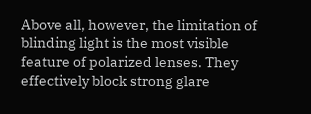Above all, however, the limitation of blinding light is the most visible feature of polarized lenses. They effectively block strong glare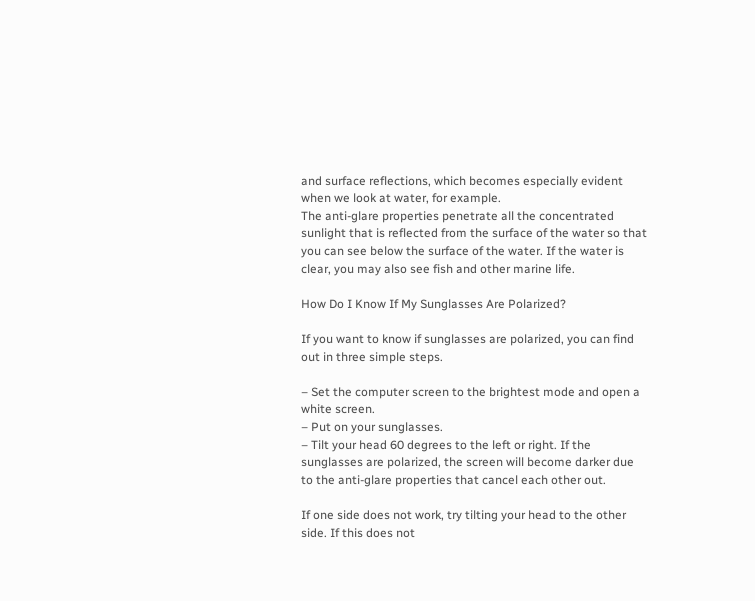and surface reflections, which becomes especially evident when we look at water, for example.
The anti-glare properties penetrate all the concentrated sunlight that is reflected from the surface of the water so that you can see below the surface of the water. If the water is clear, you may also see fish and other marine life.

How Do I Know If My Sunglasses Are Polarized?

If you want to know if sunglasses are polarized, you can find out in three simple steps.

– Set the computer screen to the brightest mode and open a white screen.
– Put on your sunglasses.
– Tilt your head 60 degrees to the left or right. If the sunglasses are polarized, the screen will become darker due to the anti-glare properties that cancel each other out.

If one side does not work, try tilting your head to the other side. If this does not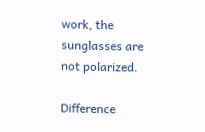work, the sunglasses are not polarized.

Difference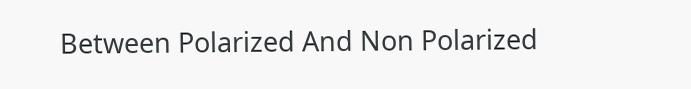Between Polarized And Non Polarized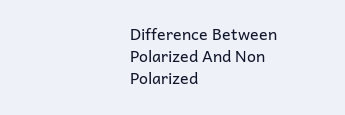Difference Between Polarized And Non Polarized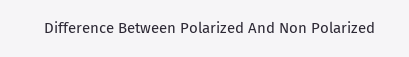Difference Between Polarized And Non Polarized